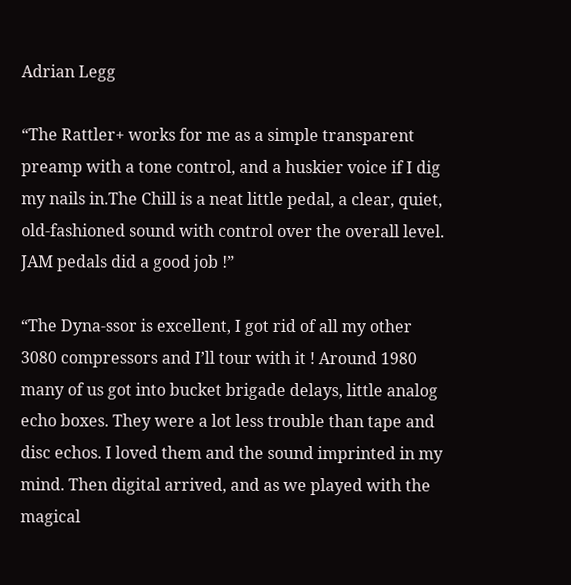Adrian Legg

“The Rattler+ works for me as a simple transparent preamp with a tone control, and a huskier voice if I dig my nails in.The Chill is a neat little pedal, a clear, quiet, old-fashioned sound with control over the overall level. JAM pedals did a good job !”

“The Dyna-ssor is excellent, I got rid of all my other 3080 compressors and I’ll tour with it ! Around 1980 many of us got into bucket brigade delays, little analog echo boxes. They were a lot less trouble than tape and disc echos. I loved them and the sound imprinted in my mind. Then digital arrived, and as we played with the magical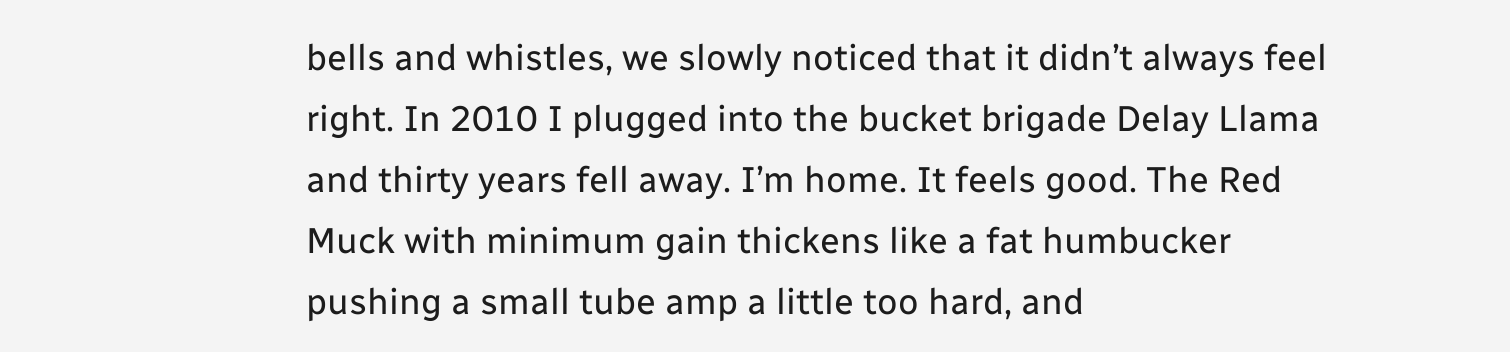bells and whistles, we slowly noticed that it didn’t always feel right. In 2010 I plugged into the bucket brigade Delay Llama and thirty years fell away. I’m home. It feels good. The Red Muck with minimum gain thickens like a fat humbucker pushing a small tube amp a little too hard, and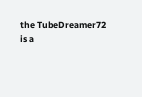the TubeDreamer72 is a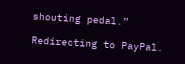shouting pedal.”

Redirecting to PayPal.